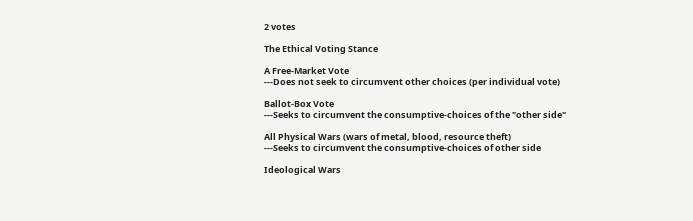2 votes

The Ethical Voting Stance

A Free-Market Vote
---Does not seek to circumvent other choices (per individual vote)

Ballot-Box Vote
---Seeks to circumvent the consumptive-choices of the "other side"

All Physical Wars (wars of metal, blood, resource theft)
---Seeks to circumvent the consumptive-choices of other side

Ideological Wars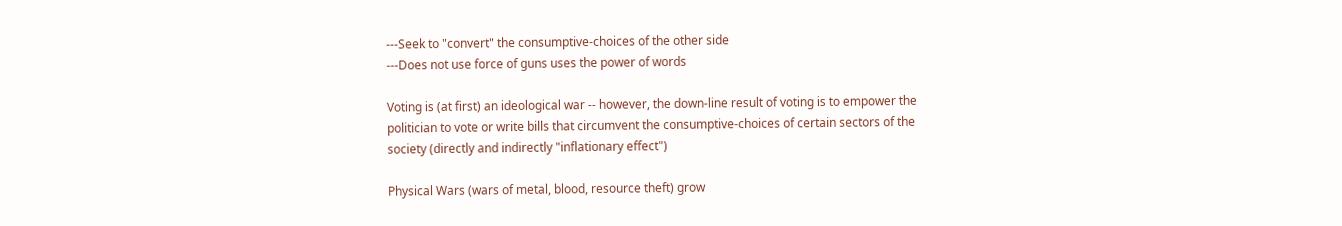---Seek to "convert" the consumptive-choices of the other side
---Does not use force of guns uses the power of words

Voting is (at first) an ideological war -- however, the down-line result of voting is to empower the politician to vote or write bills that circumvent the consumptive-choices of certain sectors of the society (directly and indirectly "inflationary effect")

Physical Wars (wars of metal, blood, resource theft) grow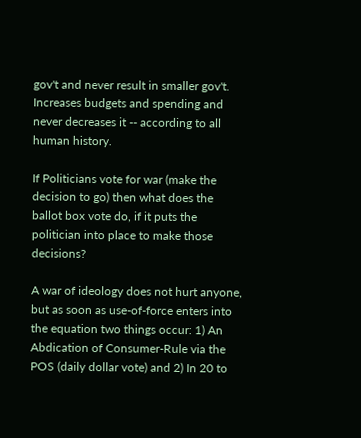gov't and never result in smaller gov't. Increases budgets and spending and never decreases it -- according to all human history.

If Politicians vote for war (make the decision to go) then what does the ballot box vote do, if it puts the politician into place to make those decisions?

A war of ideology does not hurt anyone, but as soon as use-of-force enters into the equation two things occur: 1) An Abdication of Consumer-Rule via the POS (daily dollar vote) and 2) In 20 to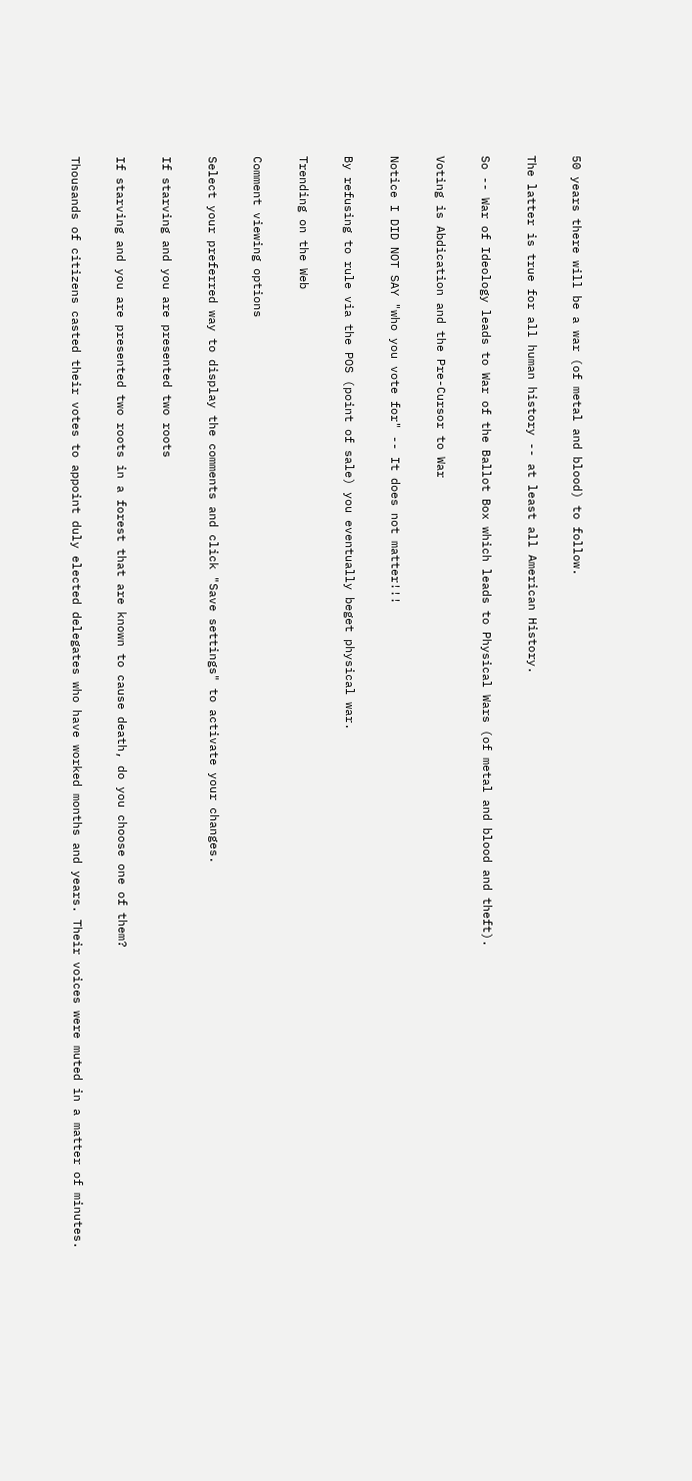50 years there will be a war (of metal and blood) to follow.

The latter is true for all human history -- at least all American History.

So -- War of Ideology leads to War of the Ballot Box which leads to Physical Wars (of metal and blood and theft).

Voting is Abdication and the Pre-Cursor to War

Notice I DID NOT SAY "who you vote for" -- It does not matter!!!

By refusing to rule via the POS (point of sale) you eventually beget physical war.

Trending on the Web

Comment viewing options

Select your preferred way to display the comments and click "Save settings" to activate your changes.

If starving and you are presented two roots

If starving and you are presented two roots in a forest that are known to cause death, do you choose one of them?

Thousands of citizens casted their votes to appoint duly elected delegates who have worked months and years. Their voices were muted in a matter of minutes.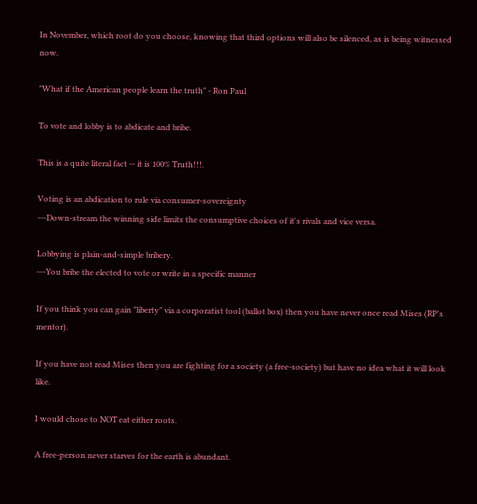In November, which root do you choose, knowing that third options will also be silenced, as is being witnessed now.

"What if the American people learn the truth" - Ron Paul

To vote and lobby is to abdicate and bribe.

This is a quite literal fact -- it is 100% Truth!!!.

Voting is an abdication to rule via consumer-sovereignty
---Down-stream the winning side limits the consumptive choices of it's rivals and vice versa.

Lobbying is plain-and-simple bribery.
---You bribe the elected to vote or write in a specific manner

If you think you can gain "liberty" via a corporatist tool (ballot box) then you have never once read Mises (RP's mentor).

If you have not read Mises then you are fighting for a society (a free-society) but have no idea what it will look like.

I would chose to NOT eat either roots.

A free-person never starves for the earth is abundant.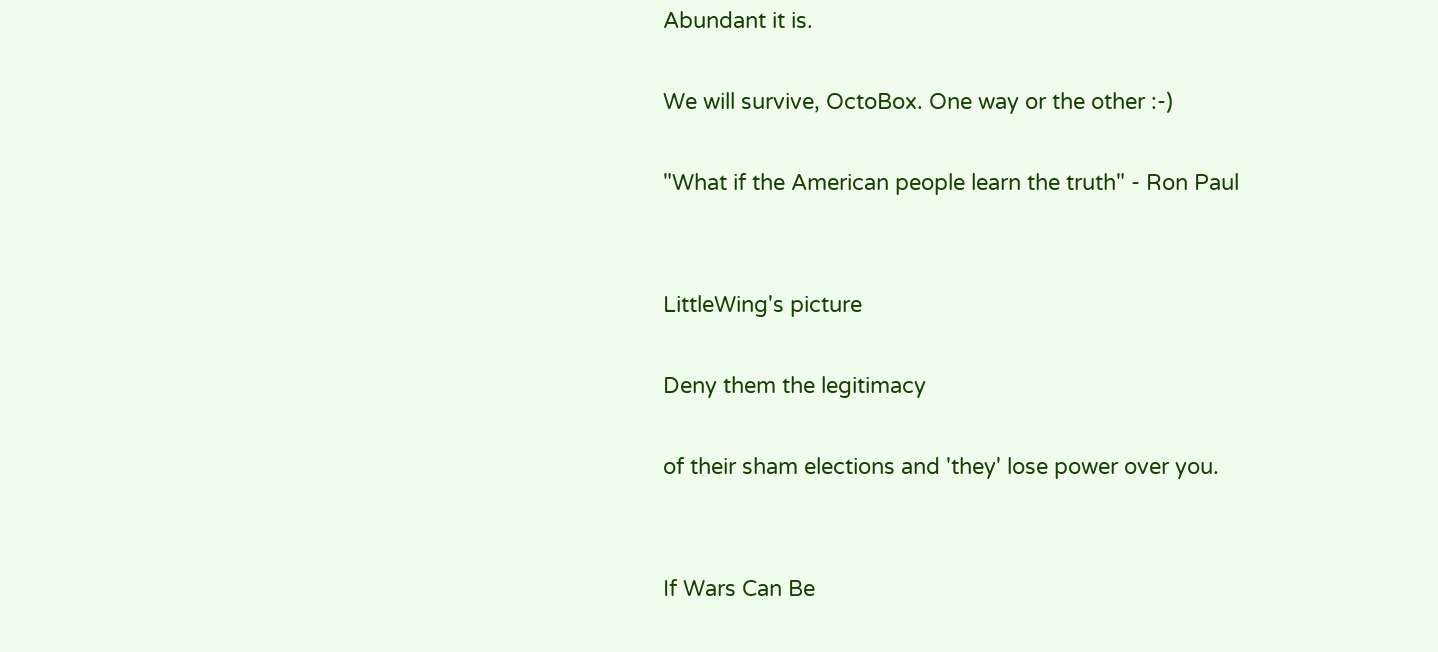Abundant it is.

We will survive, OctoBox. One way or the other :-)

"What if the American people learn the truth" - Ron Paul


LittleWing's picture

Deny them the legitimacy

of their sham elections and 'they' lose power over you.


If Wars Can Be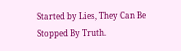Started by Lies, They Can Be Stopped By Truth.